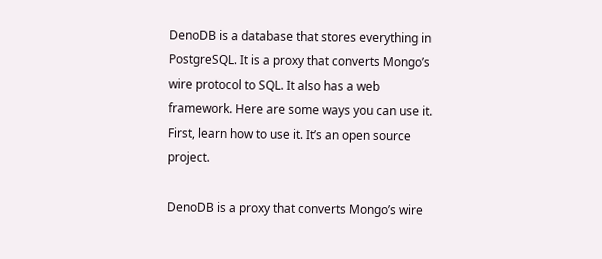DenoDB is a database that stores everything in PostgreSQL. It is a proxy that converts Mongo’s wire protocol to SQL. It also has a web framework. Here are some ways you can use it. First, learn how to use it. It’s an open source project.

DenoDB is a proxy that converts Mongo’s wire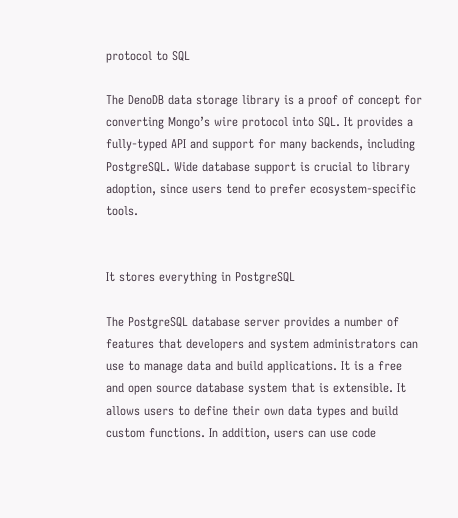protocol to SQL

The DenoDB data storage library is a proof of concept for converting Mongo’s wire protocol into SQL. It provides a fully-typed API and support for many backends, including PostgreSQL. Wide database support is crucial to library adoption, since users tend to prefer ecosystem-specific tools.


It stores everything in PostgreSQL

The PostgreSQL database server provides a number of features that developers and system administrators can use to manage data and build applications. It is a free and open source database system that is extensible. It allows users to define their own data types and build custom functions. In addition, users can use code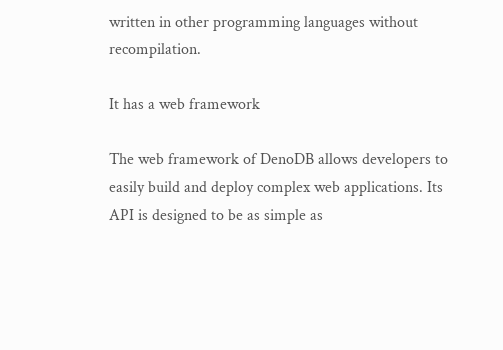written in other programming languages without recompilation.

It has a web framework

The web framework of DenoDB allows developers to easily build and deploy complex web applications. Its API is designed to be as simple as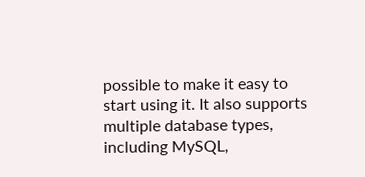possible to make it easy to start using it. It also supports multiple database types, including MySQL,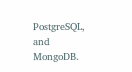PostgreSQL, and MongoDB.